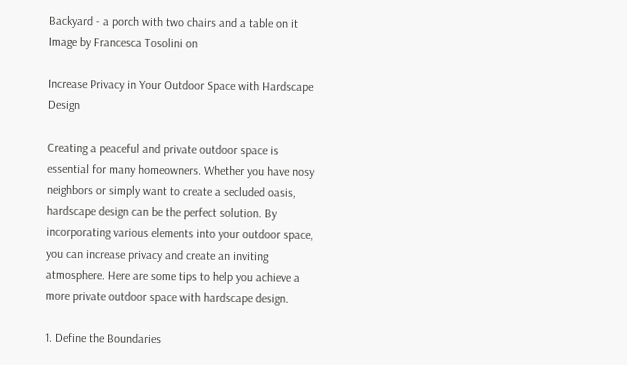Backyard - a porch with two chairs and a table on it
Image by Francesca Tosolini on

Increase Privacy in Your Outdoor Space with Hardscape Design

Creating a peaceful and private outdoor space is essential for many homeowners. Whether you have nosy neighbors or simply want to create a secluded oasis, hardscape design can be the perfect solution. By incorporating various elements into your outdoor space, you can increase privacy and create an inviting atmosphere. Here are some tips to help you achieve a more private outdoor space with hardscape design.

1. Define the Boundaries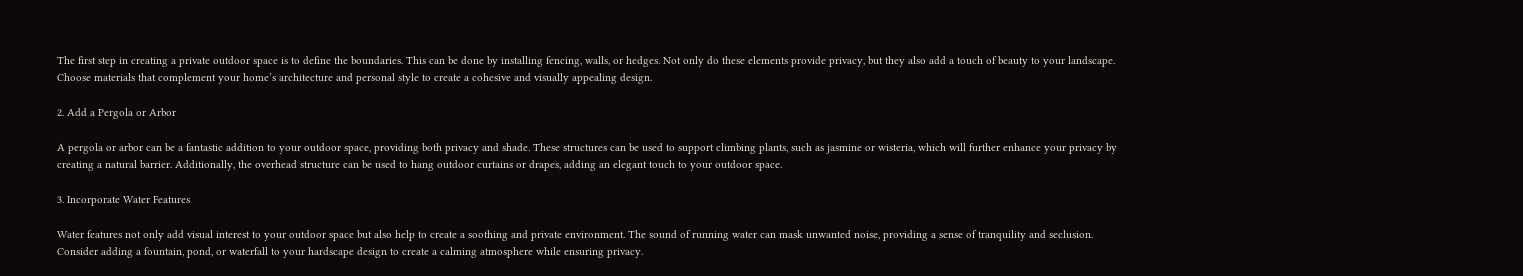The first step in creating a private outdoor space is to define the boundaries. This can be done by installing fencing, walls, or hedges. Not only do these elements provide privacy, but they also add a touch of beauty to your landscape. Choose materials that complement your home’s architecture and personal style to create a cohesive and visually appealing design.

2. Add a Pergola or Arbor

A pergola or arbor can be a fantastic addition to your outdoor space, providing both privacy and shade. These structures can be used to support climbing plants, such as jasmine or wisteria, which will further enhance your privacy by creating a natural barrier. Additionally, the overhead structure can be used to hang outdoor curtains or drapes, adding an elegant touch to your outdoor space.

3. Incorporate Water Features

Water features not only add visual interest to your outdoor space but also help to create a soothing and private environment. The sound of running water can mask unwanted noise, providing a sense of tranquility and seclusion. Consider adding a fountain, pond, or waterfall to your hardscape design to create a calming atmosphere while ensuring privacy.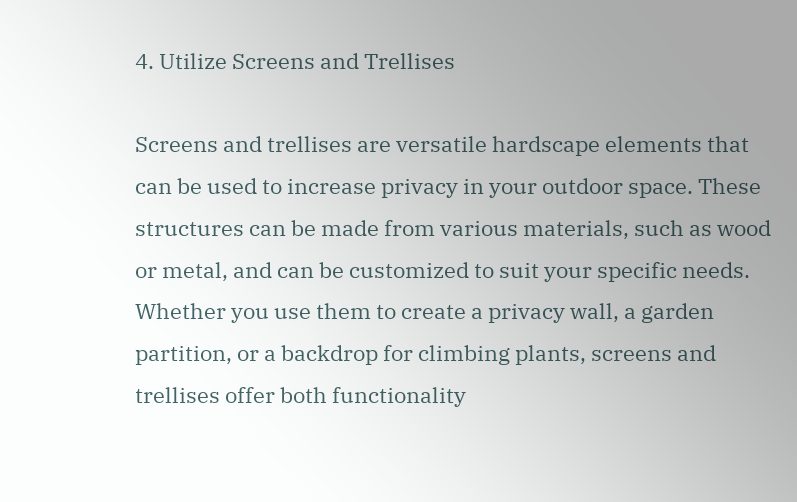4. Utilize Screens and Trellises

Screens and trellises are versatile hardscape elements that can be used to increase privacy in your outdoor space. These structures can be made from various materials, such as wood or metal, and can be customized to suit your specific needs. Whether you use them to create a privacy wall, a garden partition, or a backdrop for climbing plants, screens and trellises offer both functionality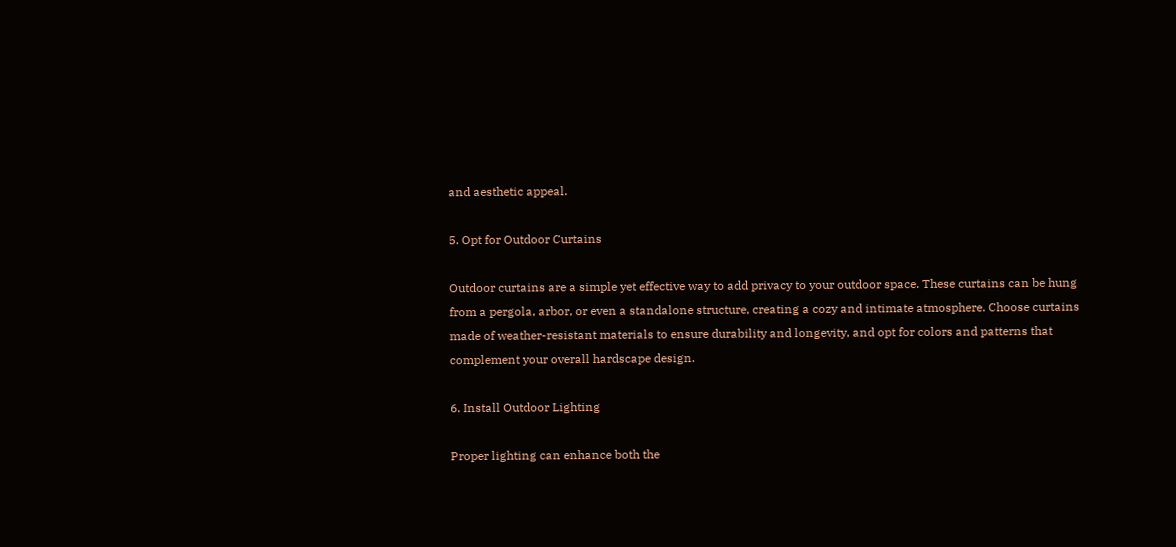and aesthetic appeal.

5. Opt for Outdoor Curtains

Outdoor curtains are a simple yet effective way to add privacy to your outdoor space. These curtains can be hung from a pergola, arbor, or even a standalone structure, creating a cozy and intimate atmosphere. Choose curtains made of weather-resistant materials to ensure durability and longevity, and opt for colors and patterns that complement your overall hardscape design.

6. Install Outdoor Lighting

Proper lighting can enhance both the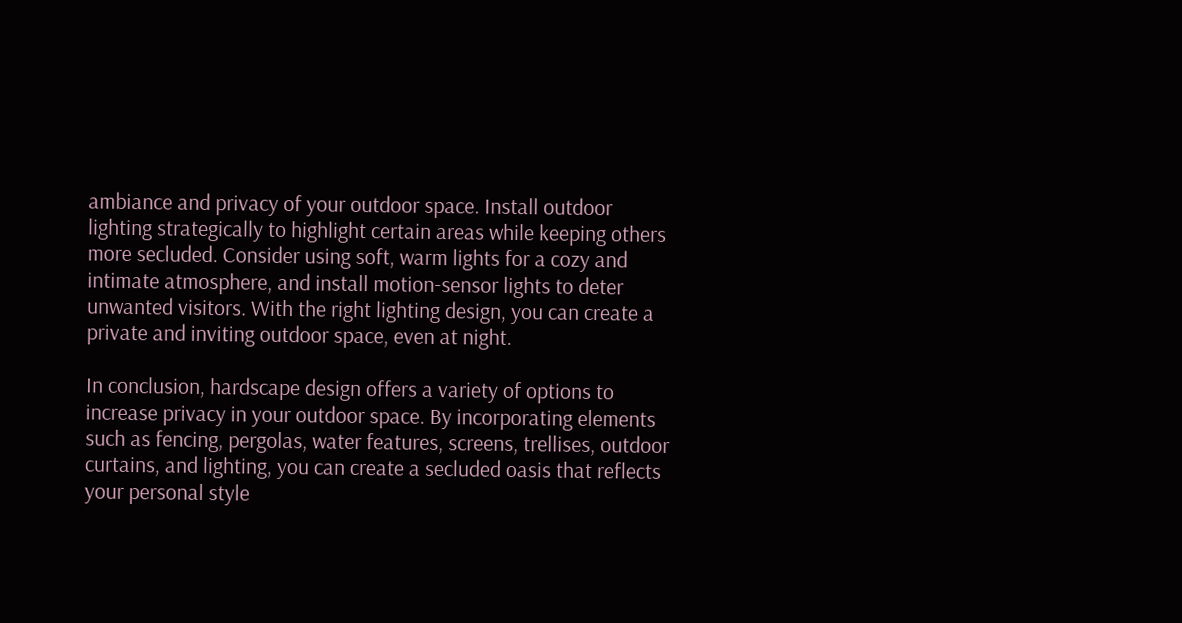ambiance and privacy of your outdoor space. Install outdoor lighting strategically to highlight certain areas while keeping others more secluded. Consider using soft, warm lights for a cozy and intimate atmosphere, and install motion-sensor lights to deter unwanted visitors. With the right lighting design, you can create a private and inviting outdoor space, even at night.

In conclusion, hardscape design offers a variety of options to increase privacy in your outdoor space. By incorporating elements such as fencing, pergolas, water features, screens, trellises, outdoor curtains, and lighting, you can create a secluded oasis that reflects your personal style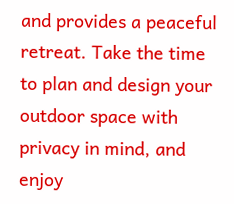and provides a peaceful retreat. Take the time to plan and design your outdoor space with privacy in mind, and enjoy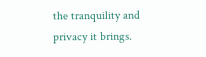the tranquility and privacy it brings.